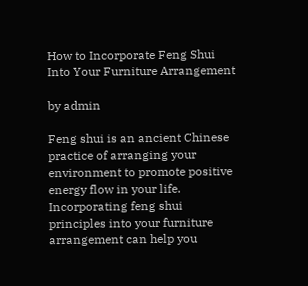How to Incorporate Feng Shui Into Your Furniture Arrangement

by admin

Feng shui is an ancient Chinese practice of arranging your environment to promote positive energy flow in your life. Incorporating feng shui principles into your furniture arrangement can help you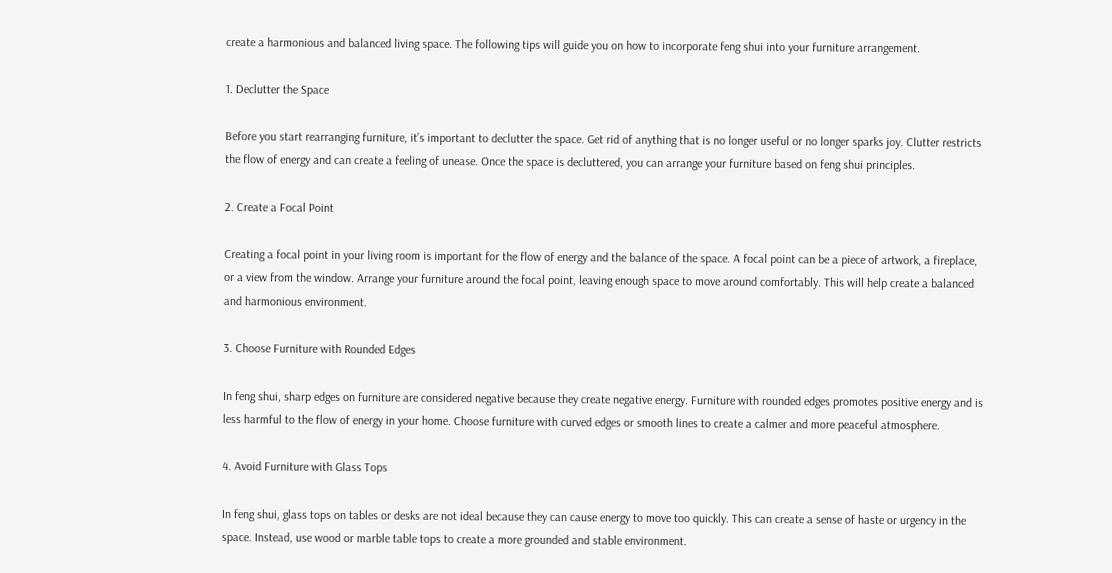create a harmonious and balanced living space. The following tips will guide you on how to incorporate feng shui into your furniture arrangement.

1. Declutter the Space

Before you start rearranging furniture, it’s important to declutter the space. Get rid of anything that is no longer useful or no longer sparks joy. Clutter restricts the flow of energy and can create a feeling of unease. Once the space is decluttered, you can arrange your furniture based on feng shui principles.

2. Create a Focal Point

Creating a focal point in your living room is important for the flow of energy and the balance of the space. A focal point can be a piece of artwork, a fireplace, or a view from the window. Arrange your furniture around the focal point, leaving enough space to move around comfortably. This will help create a balanced and harmonious environment.

3. Choose Furniture with Rounded Edges

In feng shui, sharp edges on furniture are considered negative because they create negative energy. Furniture with rounded edges promotes positive energy and is less harmful to the flow of energy in your home. Choose furniture with curved edges or smooth lines to create a calmer and more peaceful atmosphere.

4. Avoid Furniture with Glass Tops

In feng shui, glass tops on tables or desks are not ideal because they can cause energy to move too quickly. This can create a sense of haste or urgency in the space. Instead, use wood or marble table tops to create a more grounded and stable environment.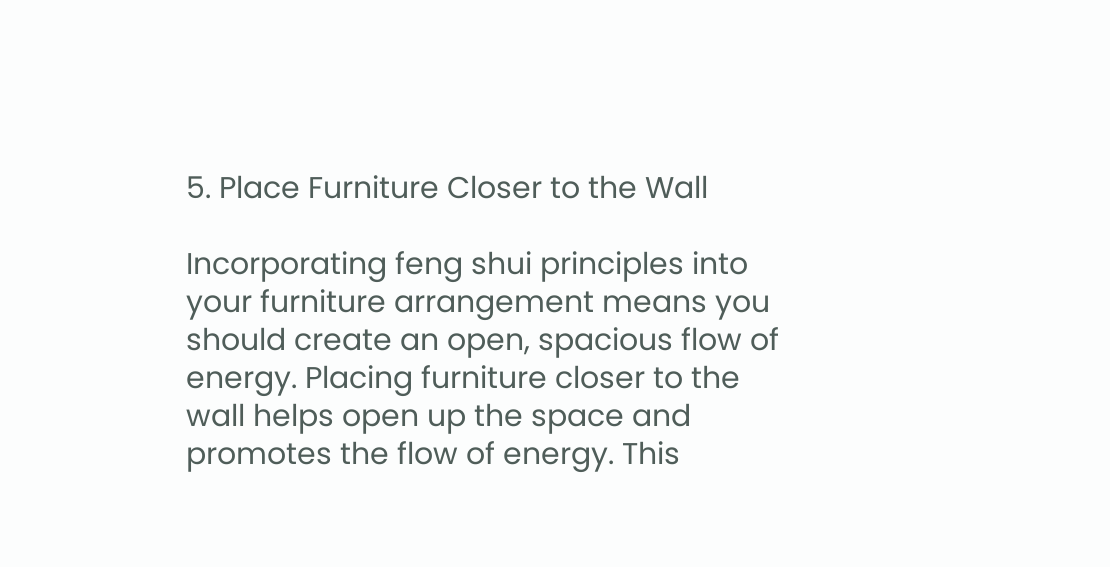5. Place Furniture Closer to the Wall

Incorporating feng shui principles into your furniture arrangement means you should create an open, spacious flow of energy. Placing furniture closer to the wall helps open up the space and promotes the flow of energy. This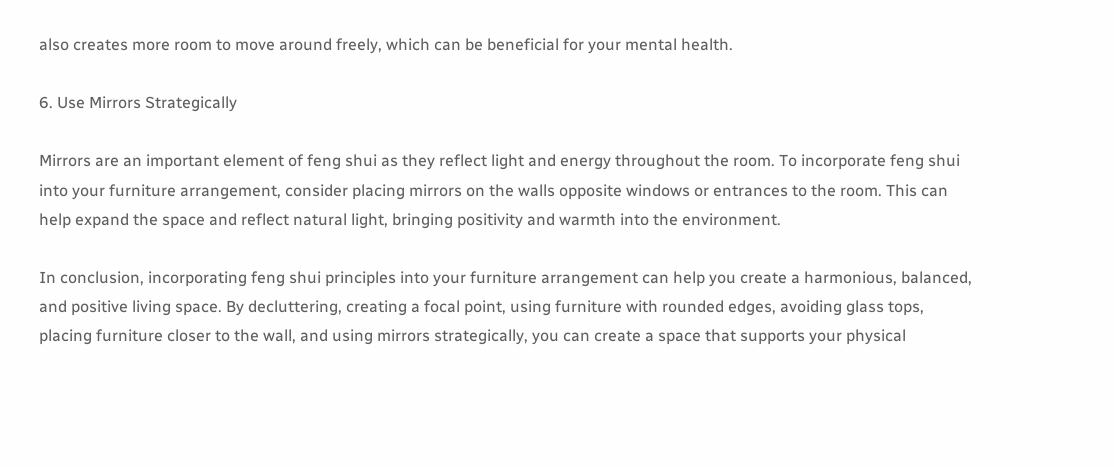also creates more room to move around freely, which can be beneficial for your mental health.

6. Use Mirrors Strategically

Mirrors are an important element of feng shui as they reflect light and energy throughout the room. To incorporate feng shui into your furniture arrangement, consider placing mirrors on the walls opposite windows or entrances to the room. This can help expand the space and reflect natural light, bringing positivity and warmth into the environment.

In conclusion, incorporating feng shui principles into your furniture arrangement can help you create a harmonious, balanced, and positive living space. By decluttering, creating a focal point, using furniture with rounded edges, avoiding glass tops, placing furniture closer to the wall, and using mirrors strategically, you can create a space that supports your physical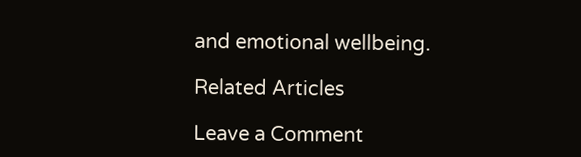and emotional wellbeing.

Related Articles

Leave a Comment